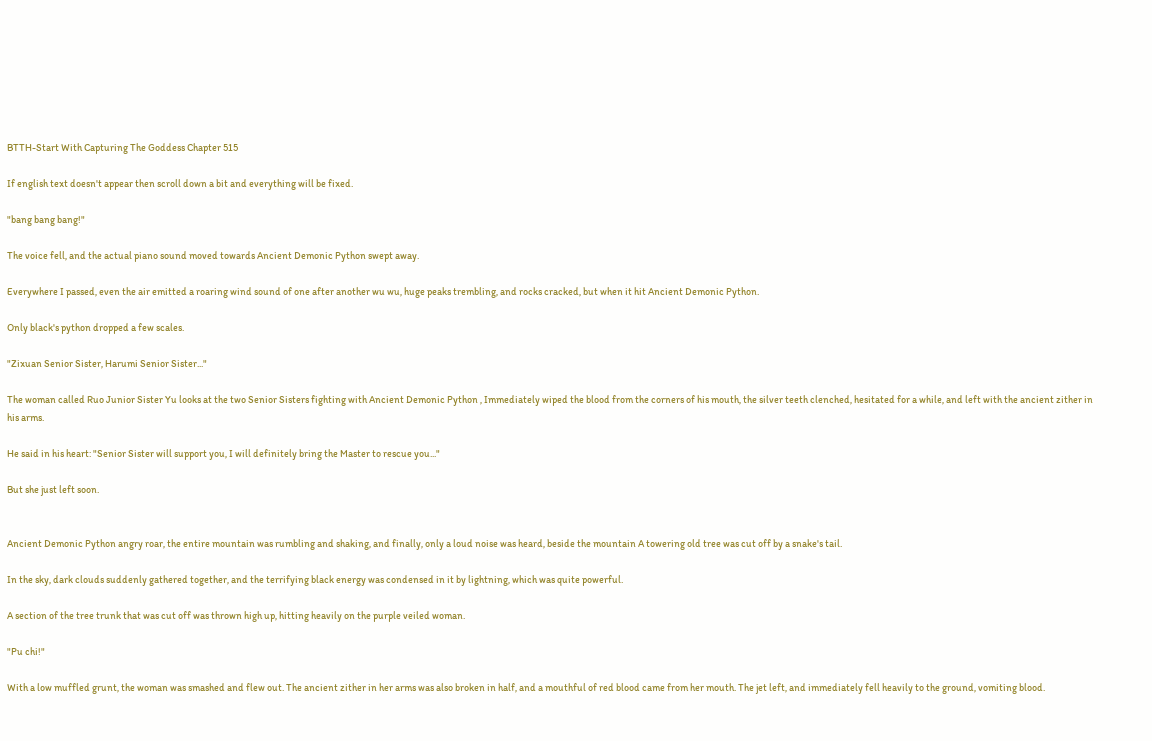BTTH-Start With Capturing The Goddess Chapter 515

If english text doesn't appear then scroll down a bit and everything will be fixed.

"bang bang bang!"

The voice fell, and the actual piano sound moved towards Ancient Demonic Python swept away.

Everywhere I passed, even the air emitted a roaring wind sound of one after another wu wu, huge peaks trembling, and rocks cracked, but when it hit Ancient Demonic Python.

Only black's python dropped a few scales.

"Zixuan Senior Sister, Harumi Senior Sister..."

The woman called Ruo Junior Sister Yu looks at the two Senior Sisters fighting with Ancient Demonic Python , Immediately wiped the blood from the corners of his mouth, the silver teeth clenched, hesitated for a while, and left with the ancient zither in his arms.

He said in his heart: "Senior Sister will support you, I will definitely bring the Master to rescue you..."

But she just left soon.


Ancient Demonic Python angry roar, the entire mountain was rumbling and shaking, and finally, only a loud noise was heard, beside the mountain A towering old tree was cut off by a snake's tail.

In the sky, dark clouds suddenly gathered together, and the terrifying black energy was condensed in it by lightning, which was quite powerful.

A section of the tree trunk that was cut off was thrown high up, hitting heavily on the purple veiled woman.

"Pu chi!"

With a low muffled grunt, the woman was smashed and flew out. The ancient zither in her arms was also broken in half, and a mouthful of red blood came from her mouth. The jet left, and immediately fell heavily to the ground, vomiting blood.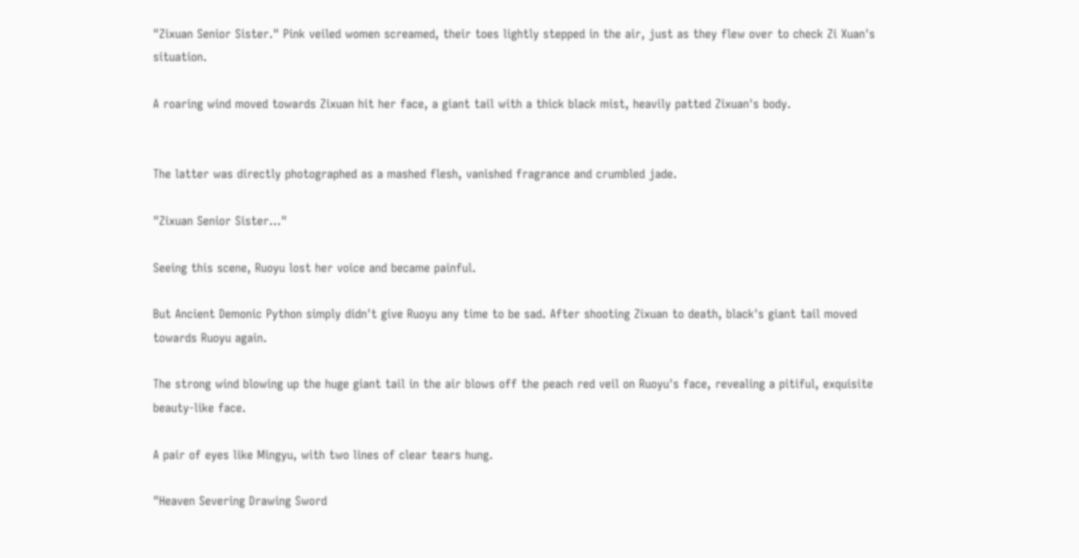"Zixuan Senior Sister." Pink veiled women screamed, their toes lightly stepped in the air, just as they flew over to check Zi Xuan's situation.

A roaring wind moved towards Zixuan hit her face, a giant tail with a thick black mist, heavily patted Zixuan's body.


The latter was directly photographed as a mashed flesh, vanished fragrance and crumbled jade.

"Zixuan Senior Sister..."

Seeing this scene, Ruoyu lost her voice and became painful.

But Ancient Demonic Python simply didn't give Ruoyu any time to be sad. After shooting Zixuan to death, black's giant tail moved towards Ruoyu again.

The strong wind blowing up the huge giant tail in the air blows off the peach red veil on Ruoyu's face, revealing a pitiful, exquisite beauty-like face.

A pair of eyes like Mingyu, with two lines of clear tears hung.

"Heaven Severing Drawing Sword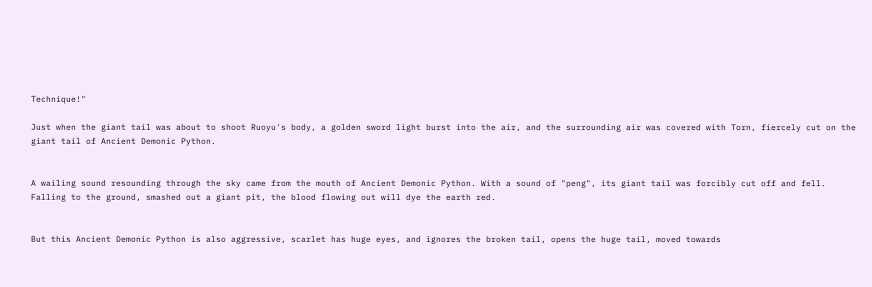Technique!"

Just when the giant tail was about to shoot Ruoyu's body, a golden sword light burst into the air, and the surrounding air was covered with Torn, fiercely cut on the giant tail of Ancient Demonic Python.


A wailing sound resounding through the sky came from the mouth of Ancient Demonic Python. With a sound of "peng", its giant tail was forcibly cut off and fell. Falling to the ground, smashed out a giant pit, the blood flowing out will dye the earth red.


But this Ancient Demonic Python is also aggressive, scarlet has huge eyes, and ignores the broken tail, opens the huge tail, moved towards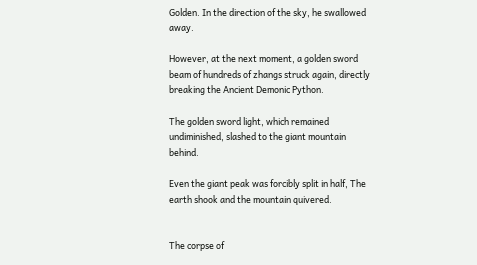Golden. In the direction of the sky, he swallowed away.

However, at the next moment, a golden sword beam of hundreds of zhangs struck again, directly breaking the Ancient Demonic Python.

The golden sword light, which remained undiminished, slashed to the giant mountain behind.

Even the giant peak was forcibly split in half, The earth shook and the mountain quivered.


The corpse of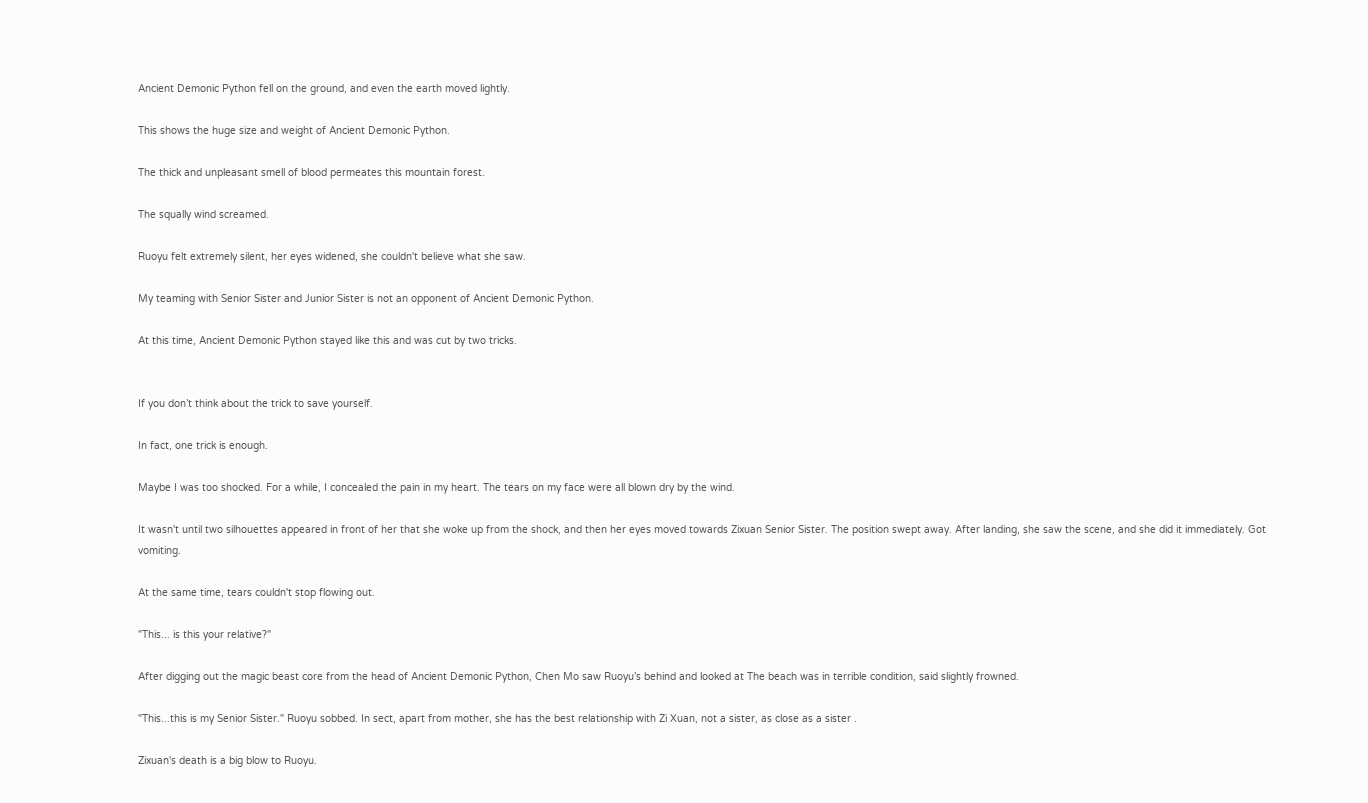Ancient Demonic Python fell on the ground, and even the earth moved lightly.

This shows the huge size and weight of Ancient Demonic Python.

The thick and unpleasant smell of blood permeates this mountain forest.

The squally wind screamed.

Ruoyu felt extremely silent, her eyes widened, she couldn't believe what she saw.

My teaming with Senior Sister and Junior Sister is not an opponent of Ancient Demonic Python.

At this time, Ancient Demonic Python stayed like this and was cut by two tricks.


If you don’t think about the trick to save yourself.

In fact, one trick is enough.

Maybe I was too shocked. For a while, I concealed the pain in my heart. The tears on my face were all blown dry by the wind.

It wasn't until two silhouettes appeared in front of her that she woke up from the shock, and then her eyes moved towards Zixuan Senior Sister. The position swept away. After landing, she saw the scene, and she did it immediately. Got vomiting.

At the same time, tears couldn't stop flowing out.

"This... is this your relative?"

After digging out the magic beast core from the head of Ancient Demonic Python, Chen Mo saw Ruoyu’s behind and looked at The beach was in terrible condition, said slightly frowned.

"This...this is my Senior Sister." Ruoyu sobbed. In sect, apart from mother, she has the best relationship with Zi Xuan, not a sister, as close as a sister .

Zixuan's death is a big blow to Ruoyu.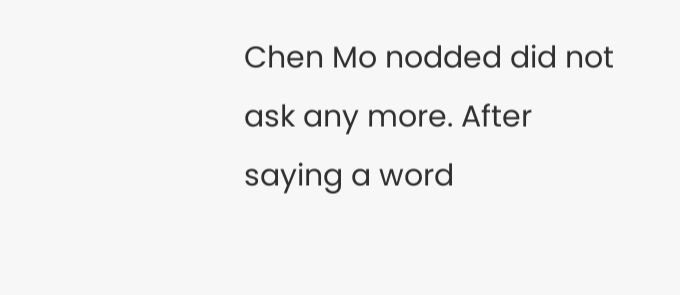Chen Mo nodded did not ask any more. After saying a word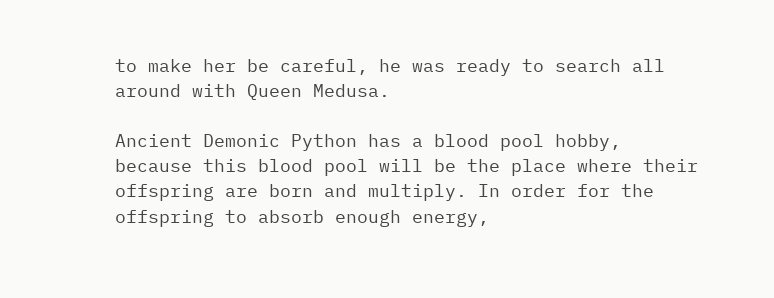to make her be careful, he was ready to search all around with Queen Medusa.

Ancient Demonic Python has a blood pool hobby, because this blood pool will be the place where their offspring are born and multiply. In order for the offspring to absorb enough energy,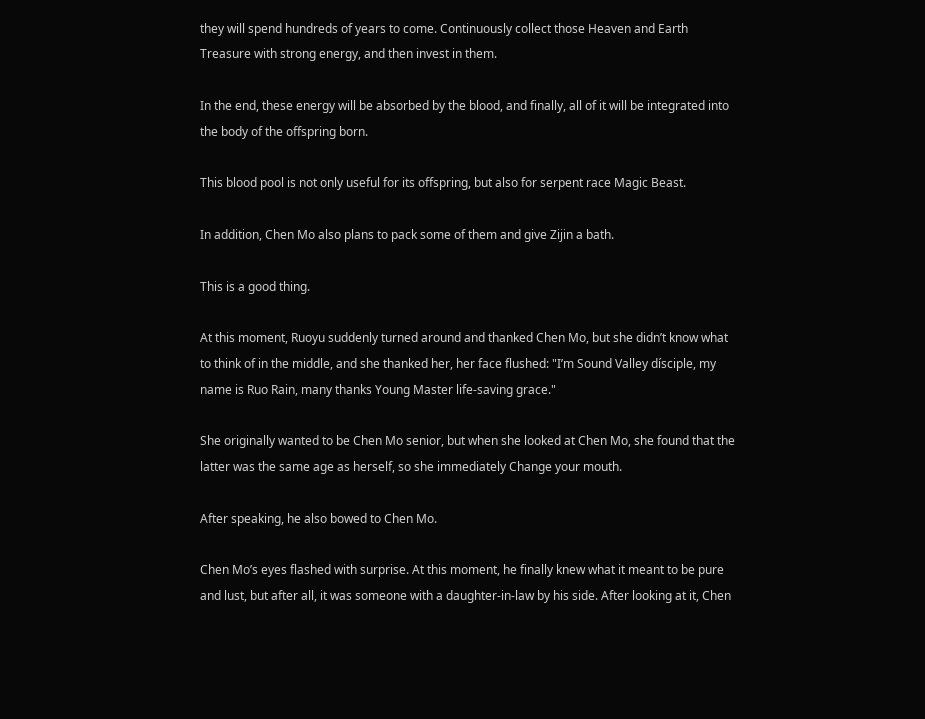they will spend hundreds of years to come. Continuously collect those Heaven and Earth Treasure with strong energy, and then invest in them.

In the end, these energy will be absorbed by the blood, and finally, all of it will be integrated into the body of the offspring born.

This blood pool is not only useful for its offspring, but also for serpent race Magic Beast.

In addition, Chen Mo also plans to pack some of them and give Zijin a bath.

This is a good thing.

At this moment, Ruoyu suddenly turned around and thanked Chen Mo, but she didn’t know what to think of in the middle, and she thanked her, her face flushed: "I’m Sound Valley dísciple, my name is Ruo Rain, many thanks Young Master life-saving grace."

She originally wanted to be Chen Mo senior, but when she looked at Chen Mo, she found that the latter was the same age as herself, so she immediately Change your mouth.

After speaking, he also bowed to Chen Mo.

Chen Mo’s eyes flashed with surprise. At this moment, he finally knew what it meant to be pure and lust, but after all, it was someone with a daughter-in-law by his side. After looking at it, Chen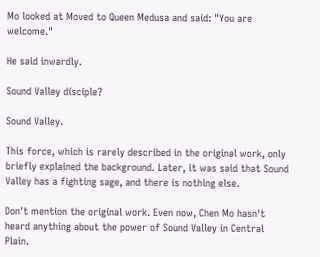Mo looked at Moved to Queen Medusa and said: "You are welcome."

He said inwardly.

Sound Valley dísciple?

Sound Valley.

This force, which is rarely described in the original work, only briefly explained the background. Later, it was said that Sound Valley has a fighting sage, and there is nothing else.

Don't mention the original work. Even now, Chen Mo hasn't heard anything about the power of Sound Valley in Central Plain.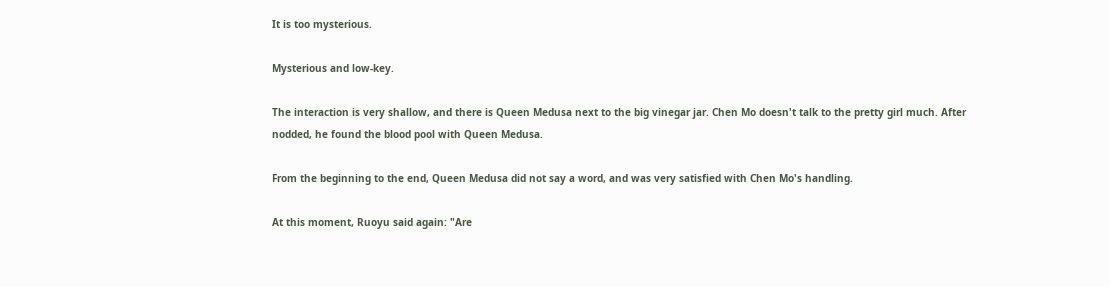It is too mysterious.

Mysterious and low-key.

The interaction is very shallow, and there is Queen Medusa next to the big vinegar jar. Chen Mo doesn't talk to the pretty girl much. After nodded, he found the blood pool with Queen Medusa.

From the beginning to the end, Queen Medusa did not say a word, and was very satisfied with Chen Mo's handling.

At this moment, Ruoyu said again: "Are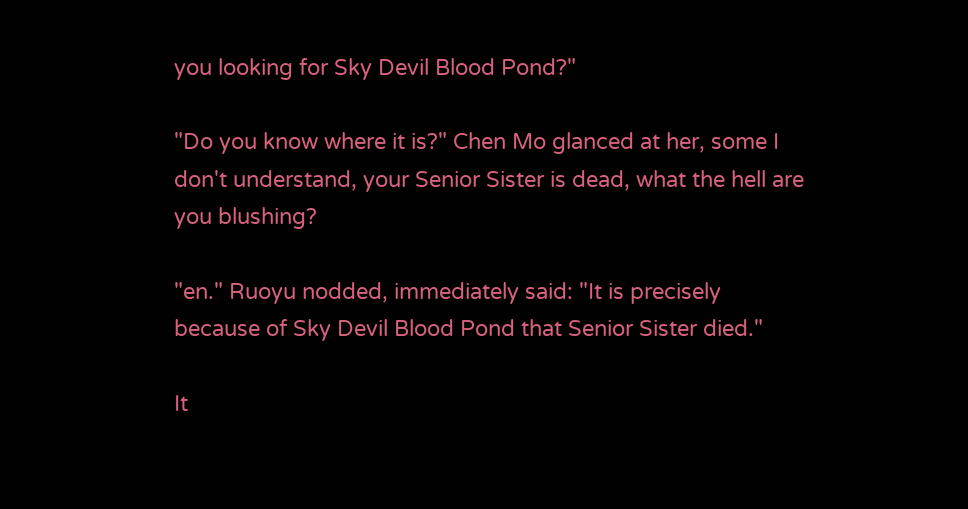you looking for Sky Devil Blood Pond?"

"Do you know where it is?" Chen Mo glanced at her, some I don't understand, your Senior Sister is dead, what the hell are you blushing?

"en." Ruoyu nodded, immediately said: "It is precisely because of Sky Devil Blood Pond that Senior Sister died."

It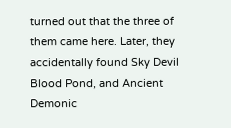turned out that the three of them came here. Later, they accidentally found Sky Devil Blood Pond, and Ancient Demonic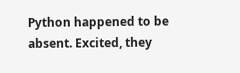Python happened to be absent. Excited, they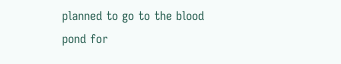planned to go to the blood pond for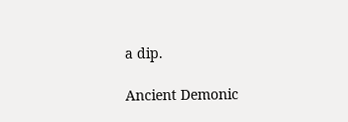a dip.

Ancient Demonic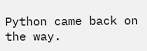Python came back on the way.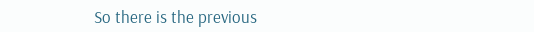So there is the previous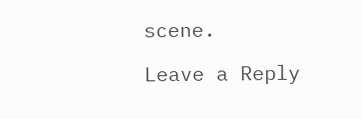scene.

Leave a Reply